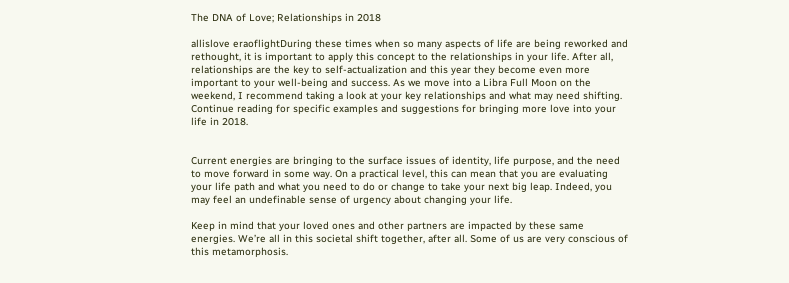The DNA of Love; Relationships in 2018

allislove eraoflightDuring these times when so many aspects of life are being reworked and rethought, it is important to apply this concept to the relationships in your life. After all, relationships are the key to self-actualization and this year they become even more important to your well-being and success. As we move into a Libra Full Moon on the weekend, I recommend taking a look at your key relationships and what may need shifting. Continue reading for specific examples and suggestions for bringing more love into your life in 2018.


Current energies are bringing to the surface issues of identity, life purpose, and the need to move forward in some way. On a practical level, this can mean that you are evaluating your life path and what you need to do or change to take your next big leap. Indeed, you may feel an undefinable sense of urgency about changing your life.

Keep in mind that your loved ones and other partners are impacted by these same energies. We’re all in this societal shift together, after all. Some of us are very conscious of this metamorphosis.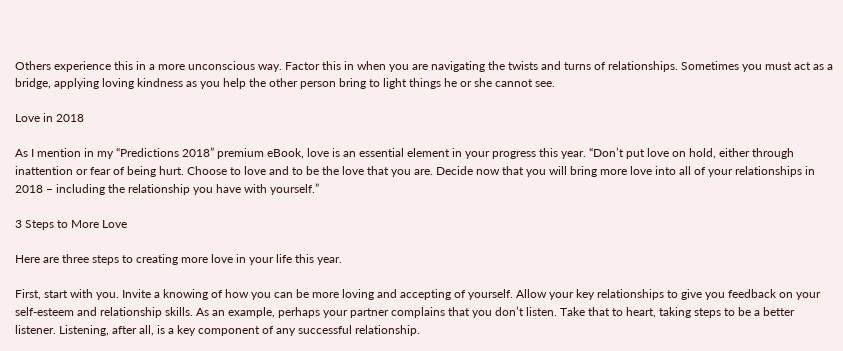Others experience this in a more unconscious way. Factor this in when you are navigating the twists and turns of relationships. Sometimes you must act as a bridge, applying loving kindness as you help the other person bring to light things he or she cannot see.

Love in 2018

As I mention in my “Predictions 2018” premium eBook, love is an essential element in your progress this year. “Don’t put love on hold, either through inattention or fear of being hurt. Choose to love and to be the love that you are. Decide now that you will bring more love into all of your relationships in 2018 – including the relationship you have with yourself.”

3 Steps to More Love

Here are three steps to creating more love in your life this year.

First, start with you. Invite a knowing of how you can be more loving and accepting of yourself. Allow your key relationships to give you feedback on your self-esteem and relationship skills. As an example, perhaps your partner complains that you don’t listen. Take that to heart, taking steps to be a better listener. Listening, after all, is a key component of any successful relationship.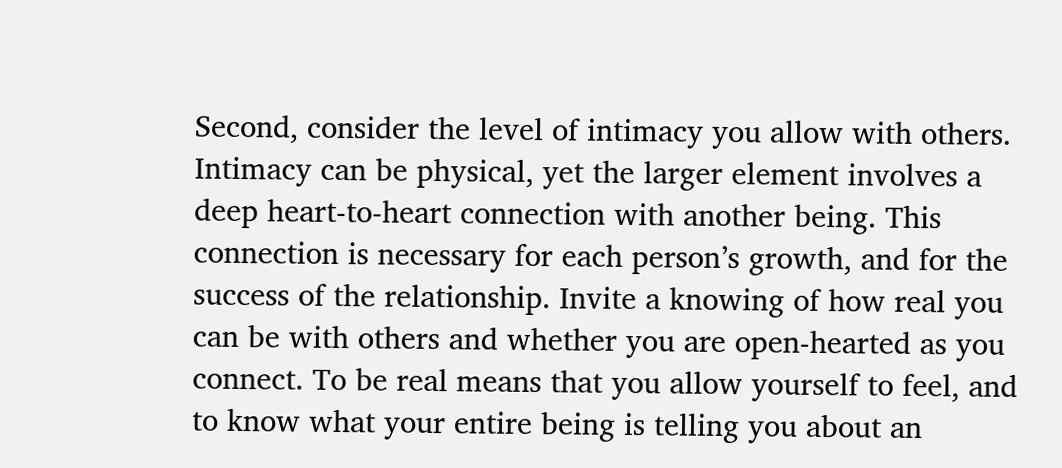Second, consider the level of intimacy you allow with others. Intimacy can be physical, yet the larger element involves a deep heart-to-heart connection with another being. This connection is necessary for each person’s growth, and for the success of the relationship. Invite a knowing of how real you can be with others and whether you are open-hearted as you connect. To be real means that you allow yourself to feel, and to know what your entire being is telling you about an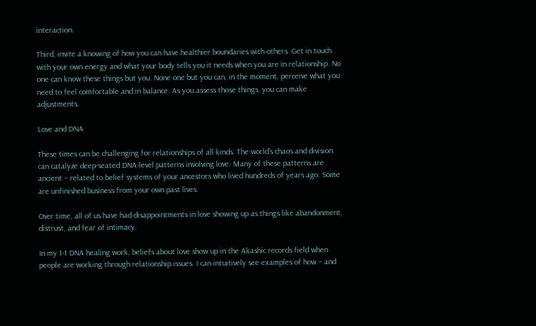interaction.

Third, invite a knowing of how you can have healthier boundaries with others. Get in touch with your own energy and what your body tells you it needs when you are in relationship. No one can know these things but you. None one but you can, in the moment, perceive what you need to feel comfortable and in balance. As you assess those things, you can make adjustments.

Love and DNA

These times can be challenging for relationships of all kinds. The world’s chaos and division can catalyze deep-seated DNA-level patterns involving love. Many of these patterns are ancient – related to belief systems of your ancestors who lived hundreds of years ago. Some are unfinished business from your own past lives.

Over time, all of us have had disappointments in love showing up as things like abandonment, distrust, and fear of intimacy.

In my 1-1 DNA healing work, beliefs about love show up in the Akashic records field when people are working through relationship issues. I can intuitively see examples of how – and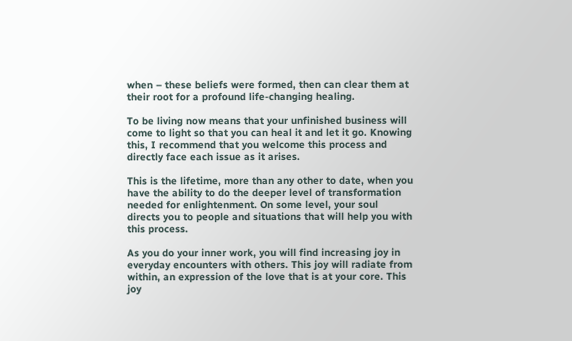when – these beliefs were formed, then can clear them at their root for a profound life-changing healing.

To be living now means that your unfinished business will come to light so that you can heal it and let it go. Knowing this, I recommend that you welcome this process and directly face each issue as it arises.

This is the lifetime, more than any other to date, when you have the ability to do the deeper level of transformation needed for enlightenment. On some level, your soul directs you to people and situations that will help you with this process.

As you do your inner work, you will find increasing joy in everyday encounters with others. This joy will radiate from within, an expression of the love that is at your core. This joy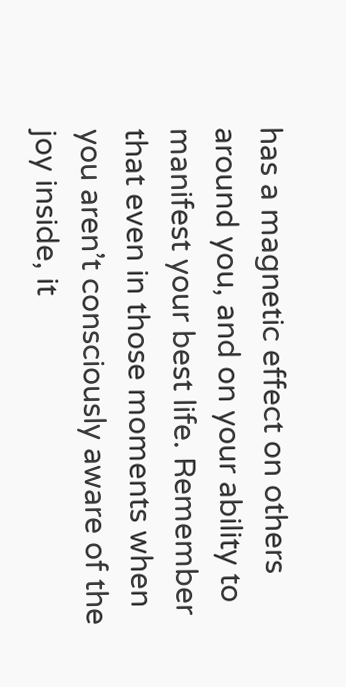has a magnetic effect on others around you, and on your ability to manifest your best life. Remember that even in those moments when you aren’t consciously aware of the joy inside, it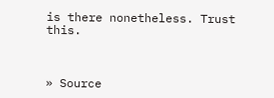is there nonetheless. Trust this.



» Source